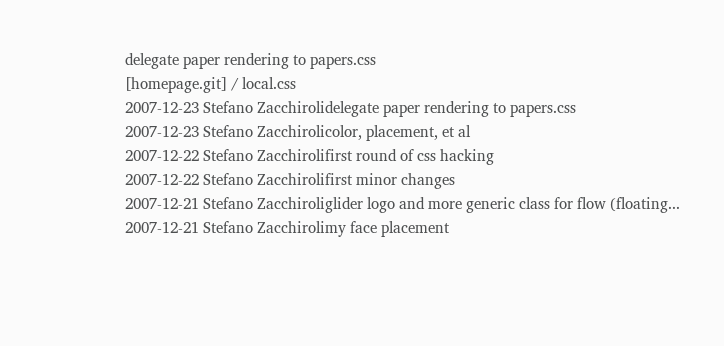delegate paper rendering to papers.css
[homepage.git] / local.css
2007-12-23 Stefano Zacchirolidelegate paper rendering to papers.css
2007-12-23 Stefano Zacchirolicolor, placement, et al
2007-12-22 Stefano Zacchirolifirst round of css hacking
2007-12-22 Stefano Zacchirolifirst minor changes
2007-12-21 Stefano Zacchiroliglider logo and more generic class for flow (floating...
2007-12-21 Stefano Zacchirolimy face placement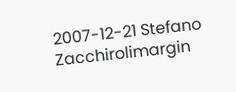2007-12-21 Stefano Zacchirolimargin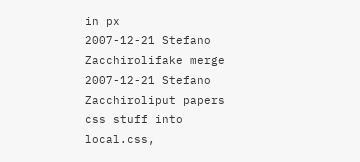in px
2007-12-21 Stefano Zacchirolifake merge
2007-12-21 Stefano Zacchiroliput papers css stuff into local.css,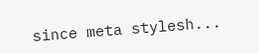since meta stylesh...